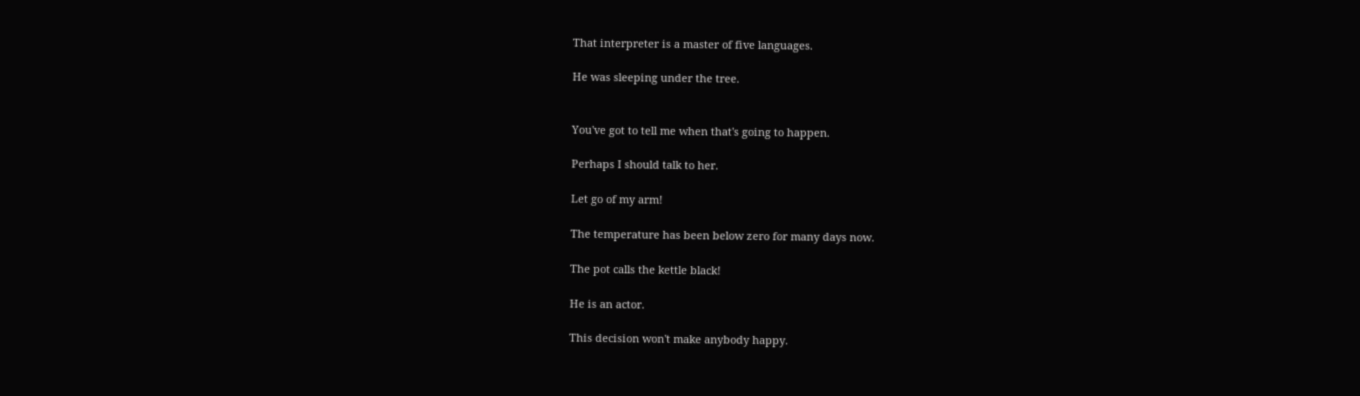That interpreter is a master of five languages.

He was sleeping under the tree.


You've got to tell me when that's going to happen.

Perhaps I should talk to her.

Let go of my arm!

The temperature has been below zero for many days now.

The pot calls the kettle black!

He is an actor.

This decision won't make anybody happy.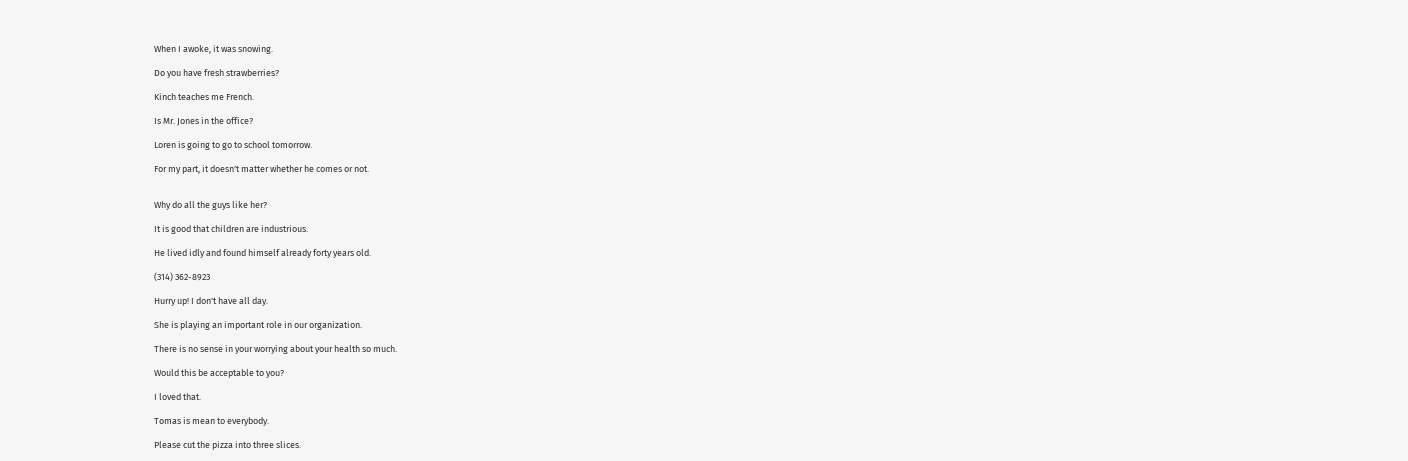When I awoke, it was snowing.

Do you have fresh strawberries?

Kinch teaches me French.

Is Mr. Jones in the office?

Loren is going to go to school tomorrow.

For my part, it doesn't matter whether he comes or not.


Why do all the guys like her?

It is good that children are industrious.

He lived idly and found himself already forty years old.

(314) 362-8923

Hurry up! I don't have all day.

She is playing an important role in our organization.

There is no sense in your worrying about your health so much.

Would this be acceptable to you?

I loved that.

Tomas is mean to everybody.

Please cut the pizza into three slices.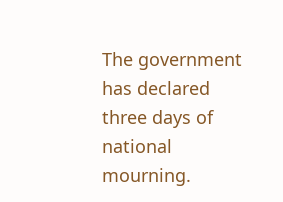The government has declared three days of national mourning.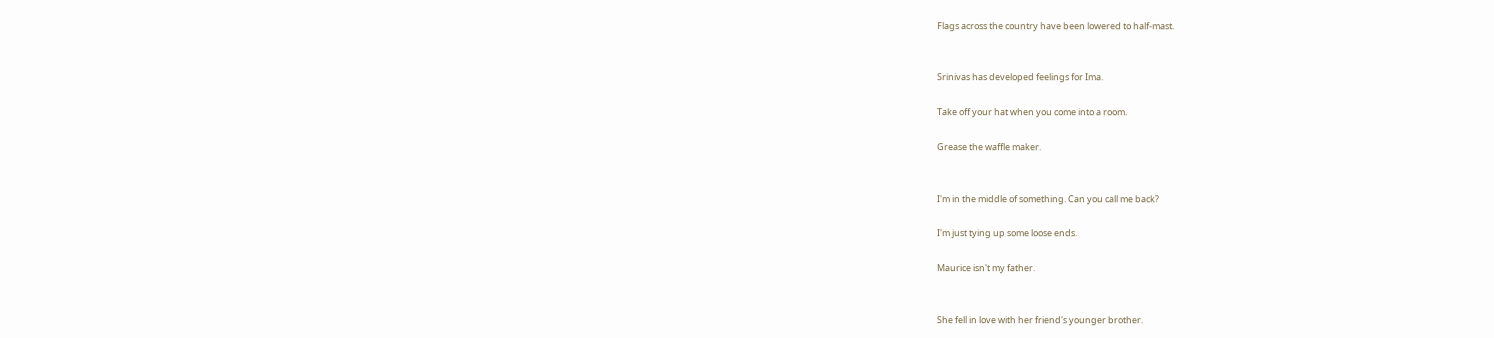Flags across the country have been lowered to half-mast.


Srinivas has developed feelings for Ima.

Take off your hat when you come into a room.

Grease the waffle maker.


I'm in the middle of something. Can you call me back?

I'm just tying up some loose ends.

Maurice isn't my father.


She fell in love with her friend's younger brother.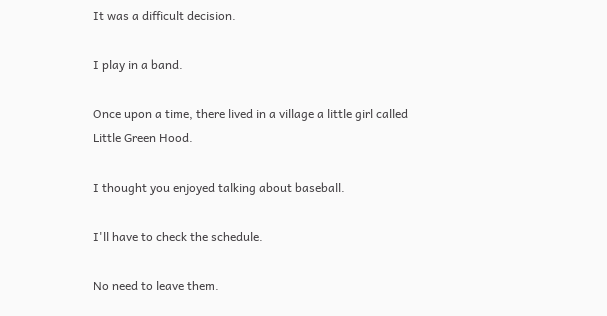It was a difficult decision.

I play in a band.

Once upon a time, there lived in a village a little girl called Little Green Hood.

I thought you enjoyed talking about baseball.

I'll have to check the schedule.

No need to leave them.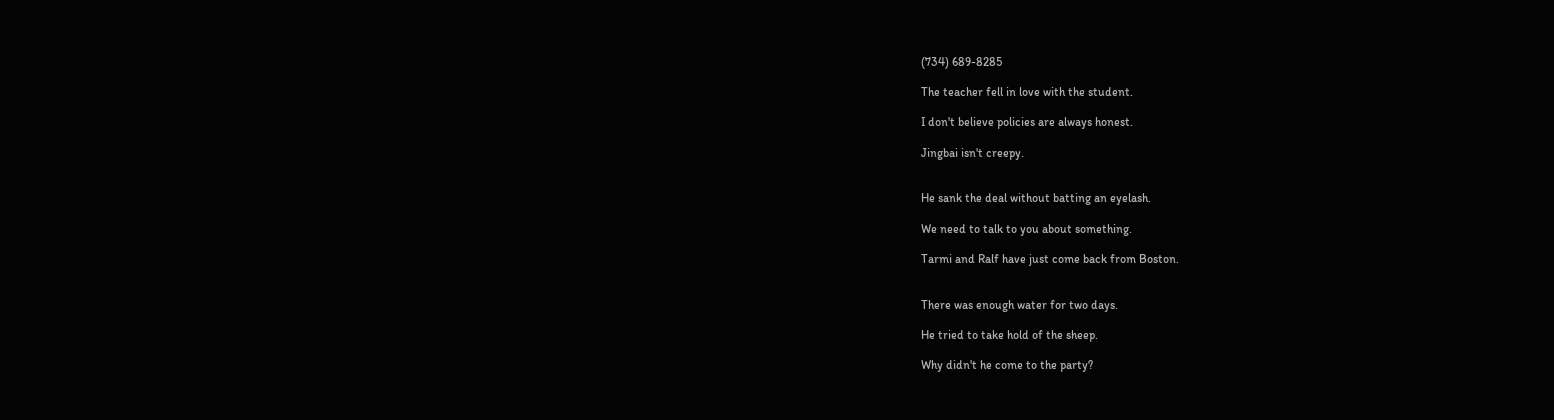(734) 689-8285

The teacher fell in love with the student.

I don't believe policies are always honest.

Jingbai isn't creepy.


He sank the deal without batting an eyelash.

We need to talk to you about something.

Tarmi and Ralf have just come back from Boston.


There was enough water for two days.

He tried to take hold of the sheep.

Why didn't he come to the party?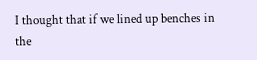I thought that if we lined up benches in the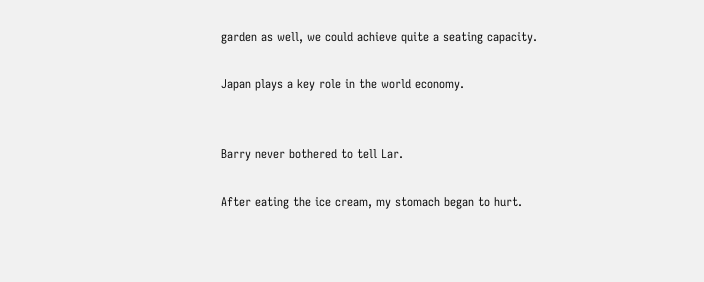garden as well, we could achieve quite a seating capacity.

Japan plays a key role in the world economy.


Barry never bothered to tell Lar.

After eating the ice cream, my stomach began to hurt.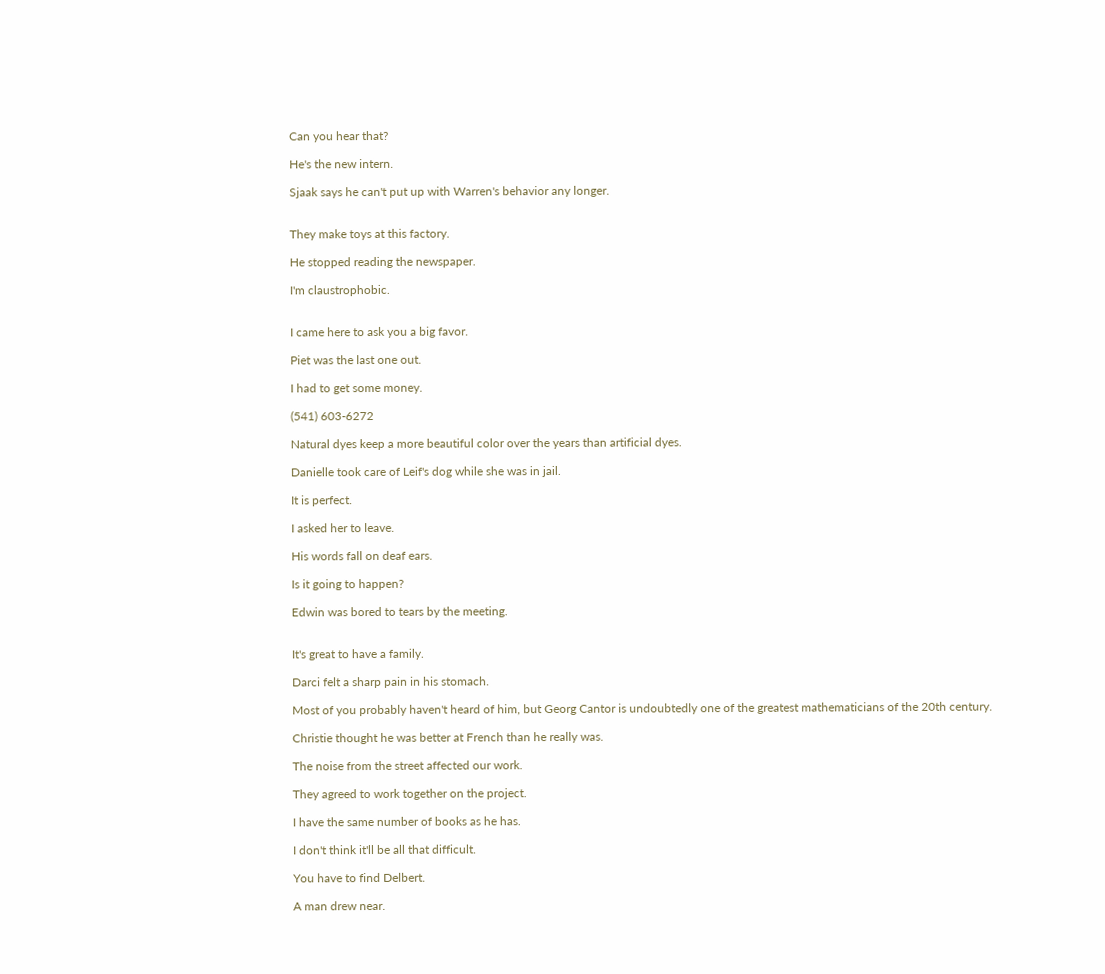Can you hear that?

He's the new intern.

Sjaak says he can't put up with Warren's behavior any longer.


They make toys at this factory.

He stopped reading the newspaper.

I'm claustrophobic.


I came here to ask you a big favor.

Piet was the last one out.

I had to get some money.

(541) 603-6272

Natural dyes keep a more beautiful color over the years than artificial dyes.

Danielle took care of Leif's dog while she was in jail.

It is perfect.

I asked her to leave.

His words fall on deaf ears.

Is it going to happen?

Edwin was bored to tears by the meeting.


It's great to have a family.

Darci felt a sharp pain in his stomach.

Most of you probably haven't heard of him, but Georg Cantor is undoubtedly one of the greatest mathematicians of the 20th century.

Christie thought he was better at French than he really was.

The noise from the street affected our work.

They agreed to work together on the project.

I have the same number of books as he has.

I don't think it'll be all that difficult.

You have to find Delbert.

A man drew near.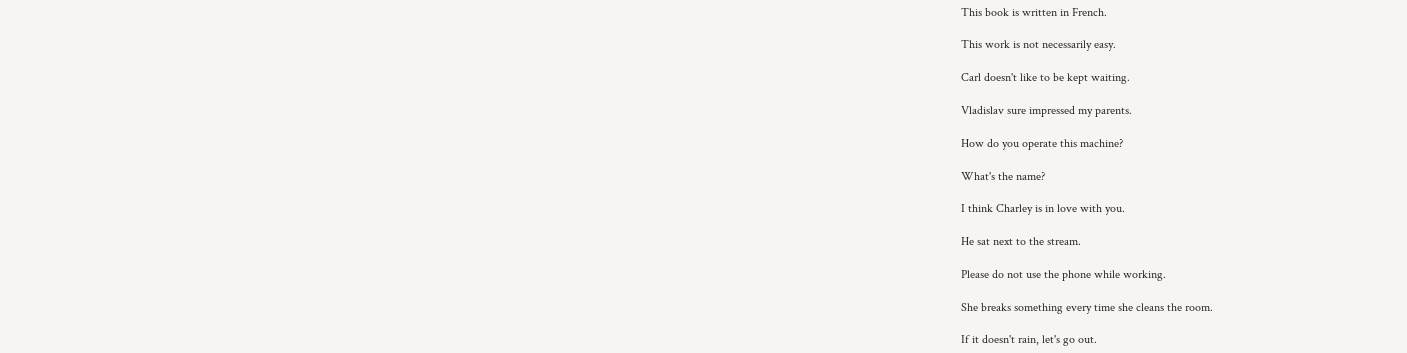This book is written in French.

This work is not necessarily easy.

Carl doesn't like to be kept waiting.

Vladislav sure impressed my parents.

How do you operate this machine?

What's the name?

I think Charley is in love with you.

He sat next to the stream.

Please do not use the phone while working.

She breaks something every time she cleans the room.

If it doesn't rain, let's go out.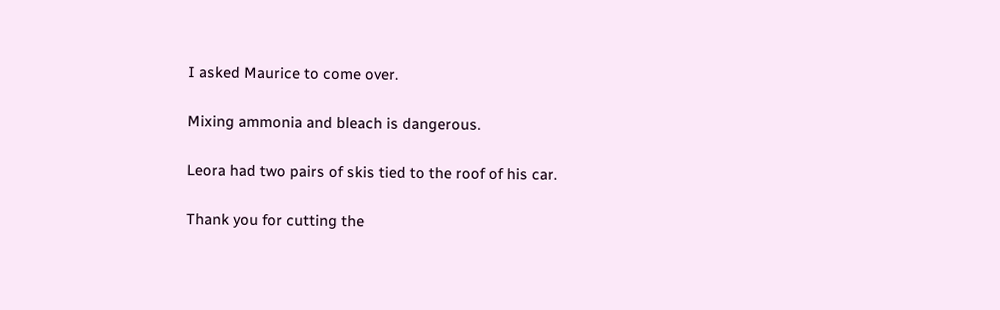I asked Maurice to come over.

Mixing ammonia and bleach is dangerous.

Leora had two pairs of skis tied to the roof of his car.

Thank you for cutting the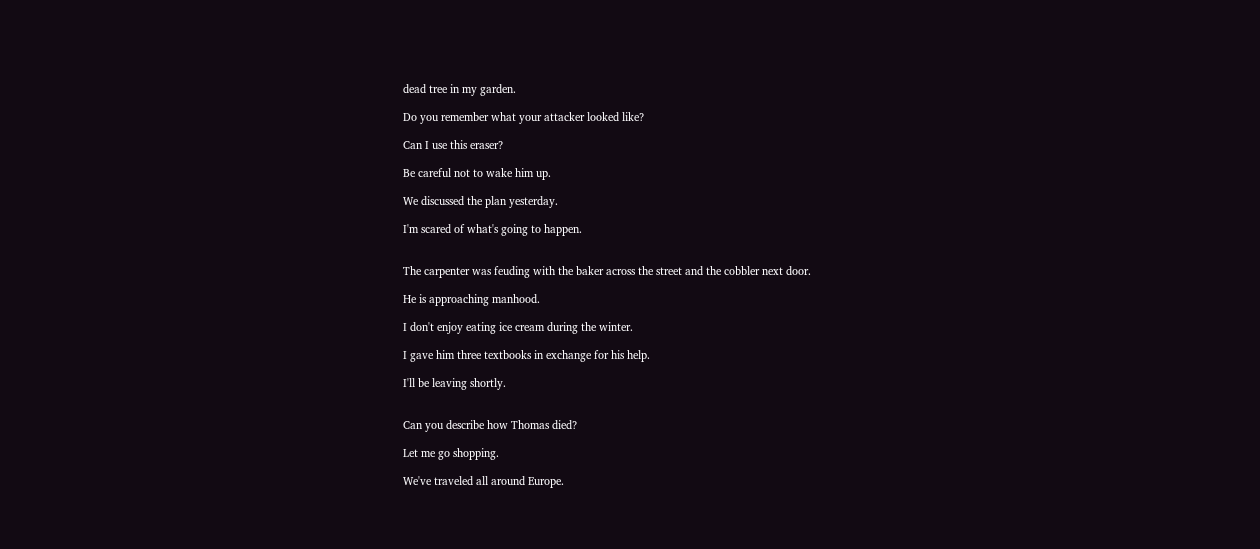dead tree in my garden.

Do you remember what your attacker looked like?

Can I use this eraser?

Be careful not to wake him up.

We discussed the plan yesterday.

I'm scared of what's going to happen.


The carpenter was feuding with the baker across the street and the cobbler next door.

He is approaching manhood.

I don't enjoy eating ice cream during the winter.

I gave him three textbooks in exchange for his help.

I'll be leaving shortly.


Can you describe how Thomas died?

Let me go shopping.

We've traveled all around Europe.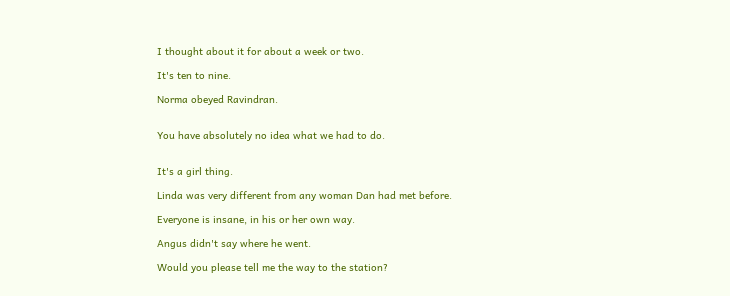I thought about it for about a week or two.

It's ten to nine.

Norma obeyed Ravindran.


You have absolutely no idea what we had to do.


It's a girl thing.

Linda was very different from any woman Dan had met before.

Everyone is insane, in his or her own way.

Angus didn't say where he went.

Would you please tell me the way to the station?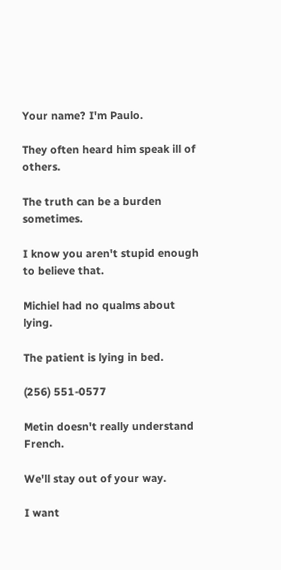Your name? I'm Paulo.

They often heard him speak ill of others.

The truth can be a burden sometimes.

I know you aren't stupid enough to believe that.

Michiel had no qualms about lying.

The patient is lying in bed.

(256) 551-0577

Metin doesn't really understand French.

We'll stay out of your way.

I want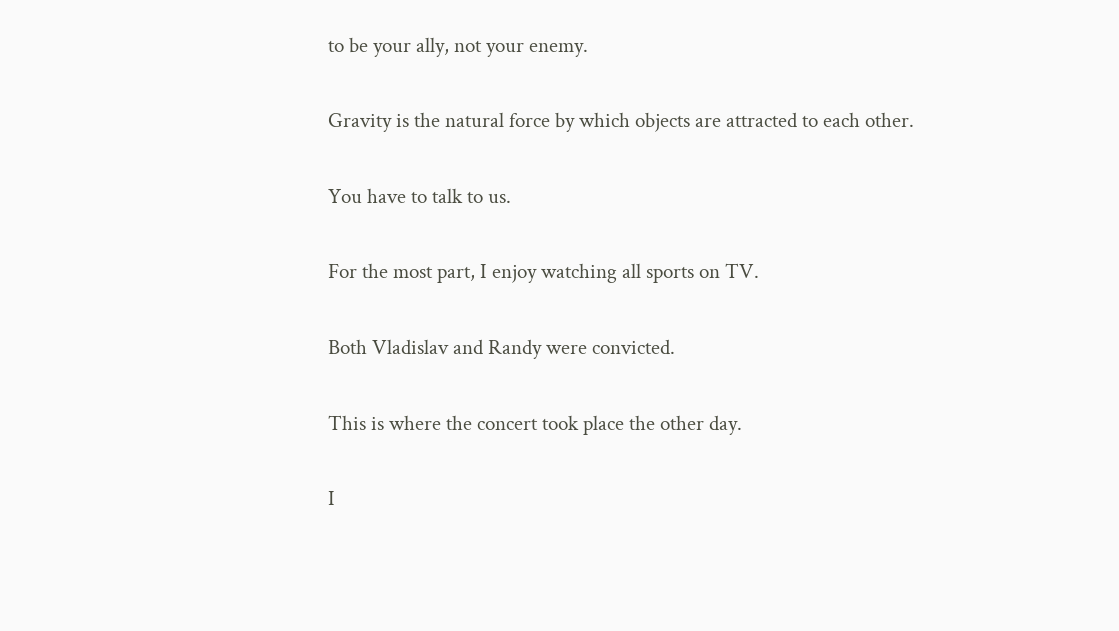to be your ally, not your enemy.

Gravity is the natural force by which objects are attracted to each other.

You have to talk to us.

For the most part, I enjoy watching all sports on TV.

Both Vladislav and Randy were convicted.

This is where the concert took place the other day.

I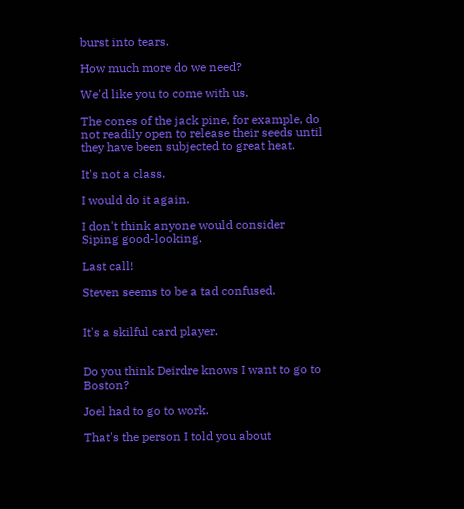burst into tears.

How much more do we need?

We'd like you to come with us.

The cones of the jack pine, for example, do not readily open to release their seeds until they have been subjected to great heat.

It's not a class.

I would do it again.

I don't think anyone would consider Siping good-looking.

Last call!

Steven seems to be a tad confused.


It's a skilful card player.


Do you think Deirdre knows I want to go to Boston?

Joel had to go to work.

That's the person I told you about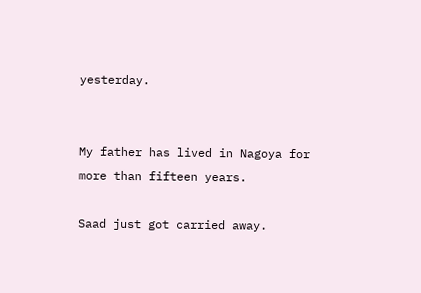yesterday.


My father has lived in Nagoya for more than fifteen years.

Saad just got carried away.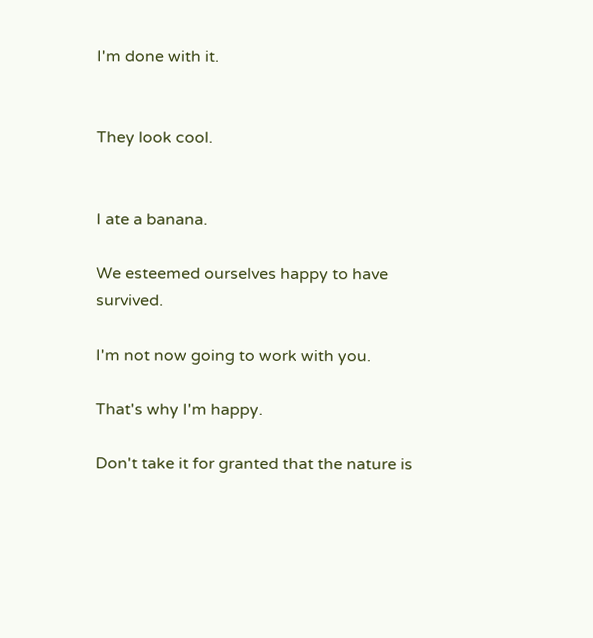I'm done with it.


They look cool.


I ate a banana.

We esteemed ourselves happy to have survived.

I'm not now going to work with you.

That's why I'm happy.

Don't take it for granted that the nature is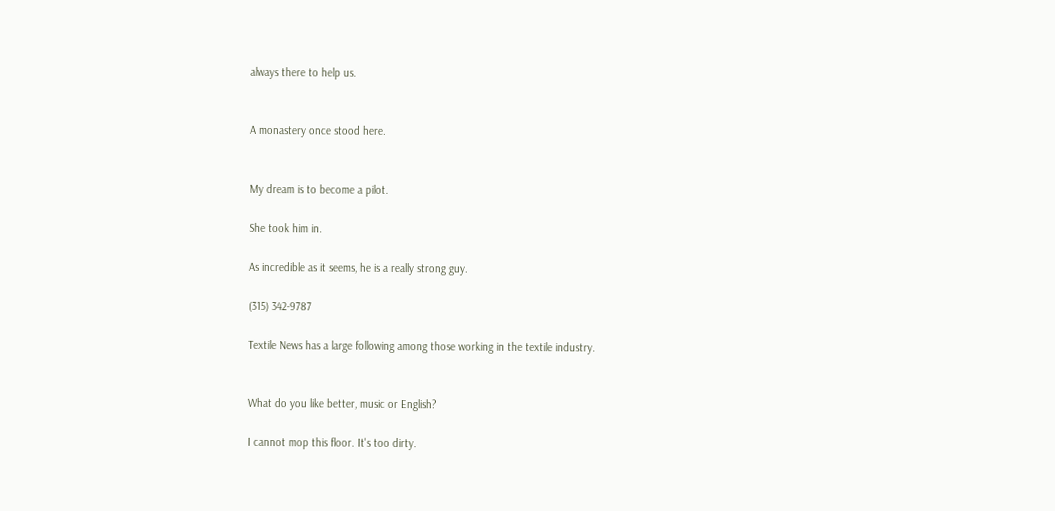always there to help us.


A monastery once stood here.


My dream is to become a pilot.

She took him in.

As incredible as it seems, he is a really strong guy.

(315) 342-9787

Textile News has a large following among those working in the textile industry.


What do you like better, music or English?

I cannot mop this floor. It's too dirty.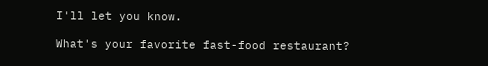I'll let you know.

What's your favorite fast-food restaurant?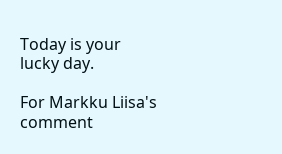Today is your lucky day.

For Markku Liisa's comment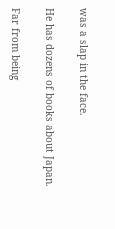was a slap in the face.

He has dozens of books about Japan.

Far from being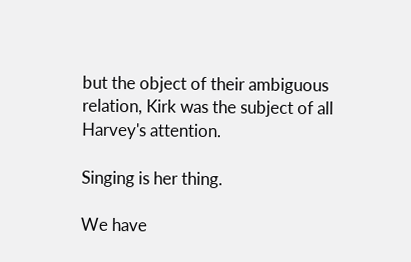but the object of their ambiguous relation, Kirk was the subject of all Harvey's attention.

Singing is her thing.

We have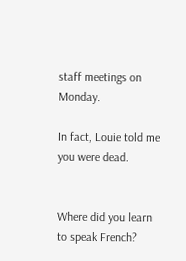staff meetings on Monday.

In fact, Louie told me you were dead.


Where did you learn to speak French?